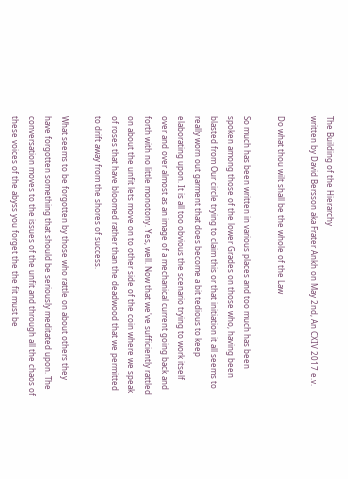The Building of the Hierarchy
written by David Bersson aka Frater Ankh on May 2nd, An CXIV 2017 e.v.

Do what thou wilt shall be the whole of the Law

So much has been written in various places and too much has been spoken among those of the lower Grades on those who, having been blasted from Our circle trying to claim this or that initiation it all seems to really worn out garment that does become a bit tedious to keep elaborating upon. It is all too obvious the scenario trying to work itself over and over almost as an image of a mechanical current going back and forth with no little monotony. Yes, well. Now that we've sufficiently rattled on about the unfit lets move on to other side of the coin where we speak of roses that have bloomed rather than the deadwood that we permitted to drift away from the shores of success.

What seems to be forgotten by those who rattle on about others they have forgotten something that should be seriously meditated upon. The conversation moves to the issues of the unfit and through all the chaos of these voices of the abyss you forget the the fit must be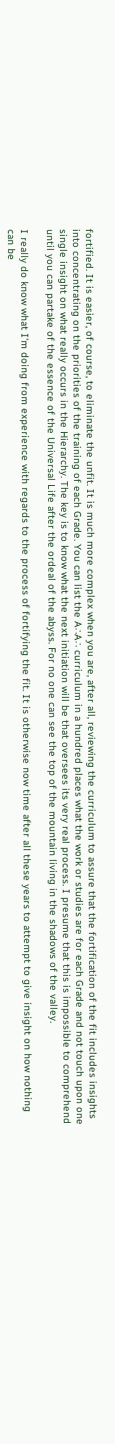fortified. It is easier, of course, to eliminate the unfit. It is much more complex when you are, after all, reviewing the curriculum to assure that the fortification of the fit includes insights into concentrating on the priorities of the training of each Grade. You can list the A∴A∴ curriculum in a hundred places what the work or studies are for each Grade and not touch upon one single insight on what really occurs in the Hierarchy. The key is to know what the next initiation will be that oversees its very real process. I presume that this is impossible to comprehend until you can partake of the essence of the Universal Life after the ordeal of the abyss. For no one can see the top of the mountain living in the shadows of the valley.

I really do know what I'm doing from experience with regards to the process of fortifying the fit. It is otherwise now time after all these years to attempt to give insight on how nothing can be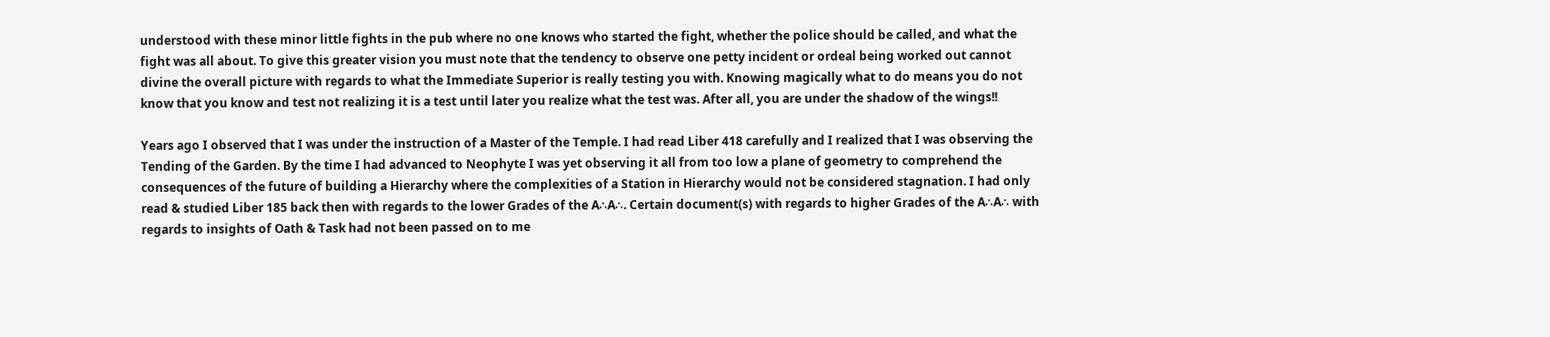understood with these minor little fights in the pub where no one knows who started the fight, whether the police should be called, and what the fight was all about. To give this greater vision you must note that the tendency to observe one petty incident or ordeal being worked out cannot divine the overall picture with regards to what the Immediate Superior is really testing you with. Knowing magically what to do means you do not know that you know and test not realizing it is a test until later you realize what the test was. After all, you are under the shadow of the wings!!

Years ago I observed that I was under the instruction of a Master of the Temple. I had read Liber 418 carefully and I realized that I was observing the Tending of the Garden. By the time I had advanced to Neophyte I was yet observing it all from too low a plane of geometry to comprehend the consequences of the future of building a Hierarchy where the complexities of a Station in Hierarchy would not be considered stagnation. I had only read & studied Liber 185 back then with regards to the lower Grades of the A∴A∴. Certain document(s) with regards to higher Grades of the A∴A∴ with regards to insights of Oath & Task had not been passed on to me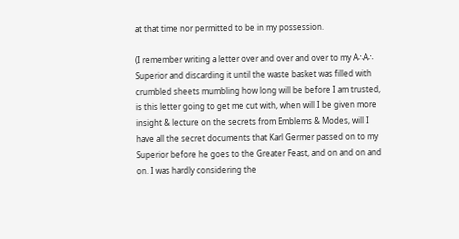at that time nor permitted to be in my possession.

(I remember writing a letter over and over and over to my A∴A∴ Superior and discarding it until the waste basket was filled with crumbled sheets mumbling how long will be before I am trusted, is this letter going to get me cut with, when will I be given more insight & lecture on the secrets from Emblems & Modes, will I have all the secret documents that Karl Germer passed on to my Superior before he goes to the Greater Feast, and on and on and on. I was hardly considering the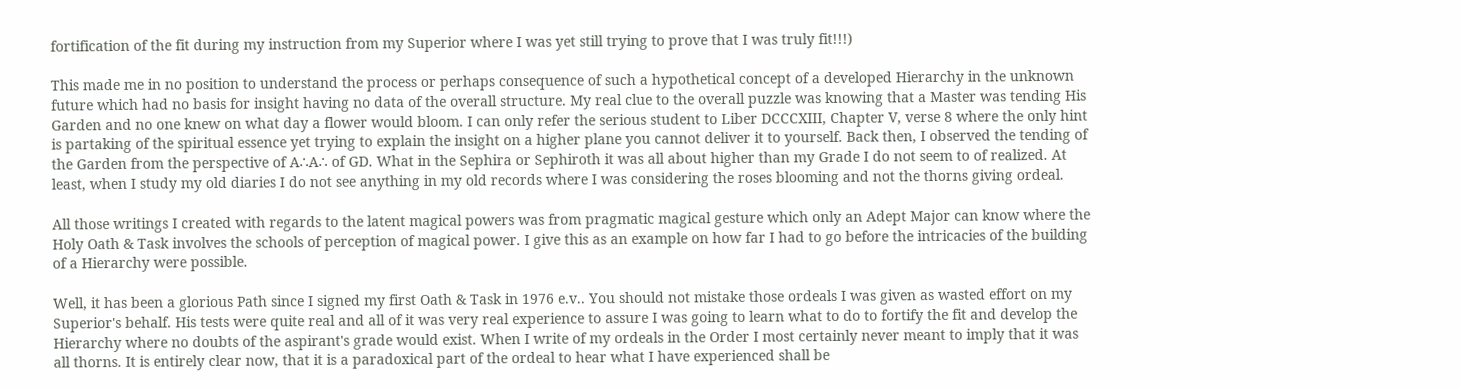fortification of the fit during my instruction from my Superior where I was yet still trying to prove that I was truly fit!!!)

This made me in no position to understand the process or perhaps consequence of such a hypothetical concept of a developed Hierarchy in the unknown future which had no basis for insight having no data of the overall structure. My real clue to the overall puzzle was knowing that a Master was tending His Garden and no one knew on what day a flower would bloom. I can only refer the serious student to Liber DCCCXIII, Chapter V, verse 8 where the only hint is partaking of the spiritual essence yet trying to explain the insight on a higher plane you cannot deliver it to yourself. Back then, I observed the tending of the Garden from the perspective of A∴A∴ of GD. What in the Sephira or Sephiroth it was all about higher than my Grade I do not seem to of realized. At least, when I study my old diaries I do not see anything in my old records where I was considering the roses blooming and not the thorns giving ordeal.

All those writings I created with regards to the latent magical powers was from pragmatic magical gesture which only an Adept Major can know where the Holy Oath & Task involves the schools of perception of magical power. I give this as an example on how far I had to go before the intricacies of the building of a Hierarchy were possible.

Well, it has been a glorious Path since I signed my first Oath & Task in 1976 e.v.. You should not mistake those ordeals I was given as wasted effort on my Superior's behalf. His tests were quite real and all of it was very real experience to assure I was going to learn what to do to fortify the fit and develop the Hierarchy where no doubts of the aspirant's grade would exist. When I write of my ordeals in the Order I most certainly never meant to imply that it was all thorns. It is entirely clear now, that it is a paradoxical part of the ordeal to hear what I have experienced shall be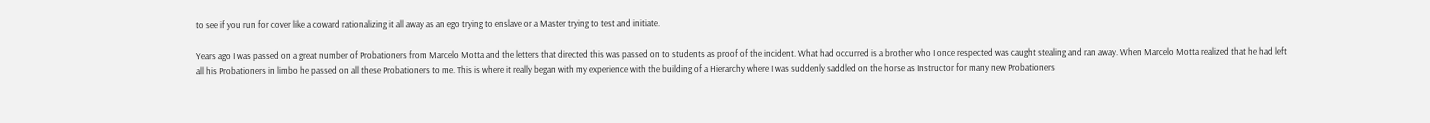to see if you run for cover like a coward rationalizing it all away as an ego trying to enslave or a Master trying to test and initiate.

Years ago I was passed on a great number of Probationers from Marcelo Motta and the letters that directed this was passed on to students as proof of the incident. What had occurred is a brother who I once respected was caught stealing and ran away. When Marcelo Motta realized that he had left all his Probationers in limbo he passed on all these Probationers to me. This is where it really began with my experience with the building of a Hierarchy where I was suddenly saddled on the horse as Instructor for many new Probationers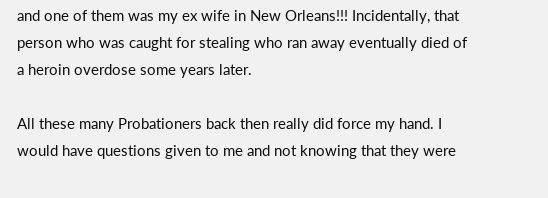and one of them was my ex wife in New Orleans!!! Incidentally, that person who was caught for stealing who ran away eventually died of a heroin overdose some years later.

All these many Probationers back then really did force my hand. I would have questions given to me and not knowing that they were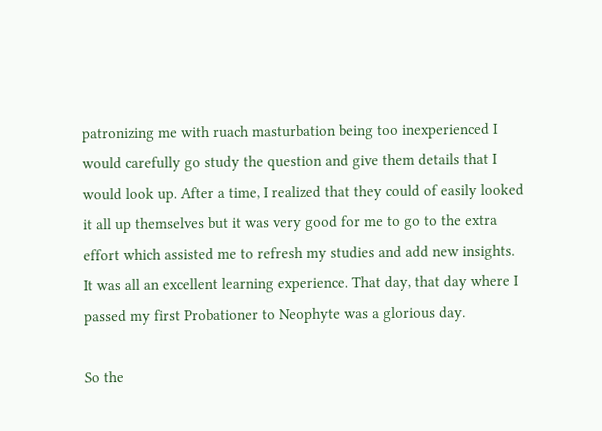patronizing me with ruach masturbation being too inexperienced I would carefully go study the question and give them details that I would look up. After a time, I realized that they could of easily looked it all up themselves but it was very good for me to go to the extra effort which assisted me to refresh my studies and add new insights. It was all an excellent learning experience. That day, that day where I passed my first Probationer to Neophyte was a glorious day.

So the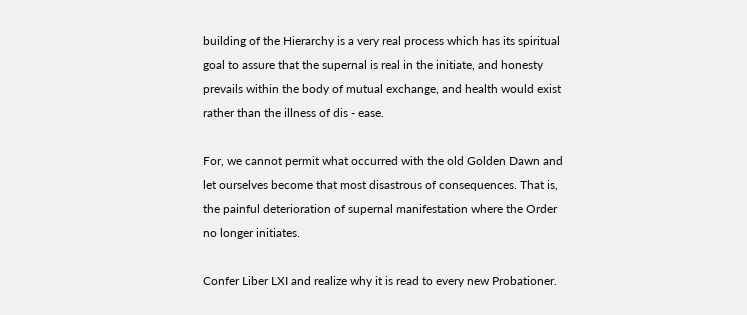building of the Hierarchy is a very real process which has its spiritual goal to assure that the supernal is real in the initiate, and honesty prevails within the body of mutual exchange, and health would exist rather than the illness of dis - ease.

For, we cannot permit what occurred with the old Golden Dawn and let ourselves become that most disastrous of consequences. That is, the painful deterioration of supernal manifestation where the Order no longer initiates.

Confer Liber LXI and realize why it is read to every new Probationer.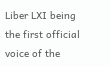Liber LXI being the first official voice of the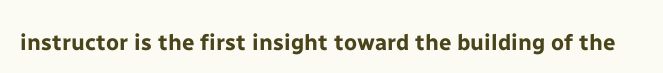instructor is the first insight toward the building of the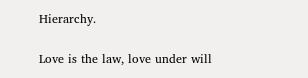Hierarchy.

Love is the law, love under will